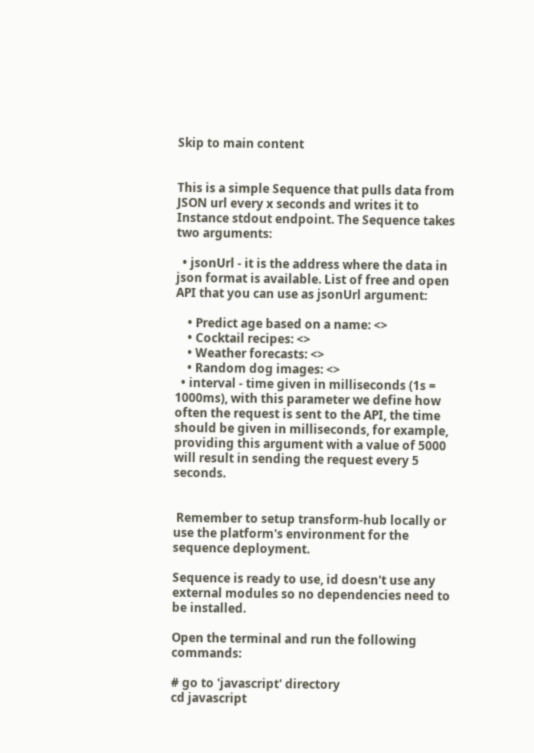Skip to main content


This is a simple Sequence that pulls data from JSON url every x seconds and writes it to Instance stdout endpoint. The Sequence takes two arguments:

  • jsonUrl - it is the address where the data in json format is available. List of free and open API that you can use as jsonUrl argument:

    • Predict age based on a name: <>
    • Cocktail recipes: <>
    • Weather forecasts: <>
    • Random dog images: <>
  • interval - time given in milliseconds (1s = 1000ms), with this parameter we define how often the request is sent to the API, the time should be given in milliseconds, for example, providing this argument with a value of 5000 will result in sending the request every 5 seconds.


 Remember to setup transform-hub locally or use the platform's environment for the sequence deployment.

Sequence is ready to use, id doesn't use any external modules so no dependencies need to be installed.

Open the terminal and run the following commands:

# go to 'javascript' directory
cd javascript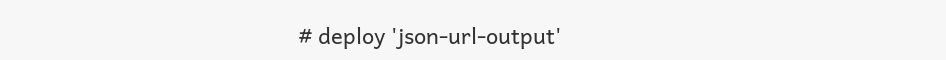# deploy 'json-url-output'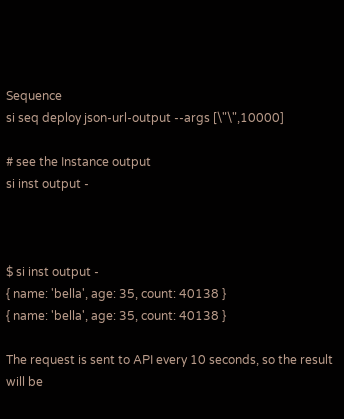Sequence
si seq deploy json-url-output --args [\"\",10000]

# see the Instance output
si inst output -



$ si inst output -
{ name: 'bella', age: 35, count: 40138 }
{ name: 'bella', age: 35, count: 40138 }

The request is sent to API every 10 seconds, so the result will be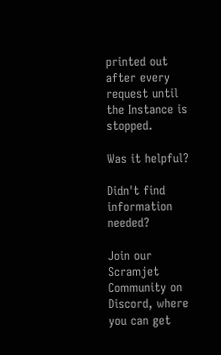printed out after every request until the Instance is stopped.

Was it helpful?

Didn't find information needed?

Join our Scramjet Community on Discord, where you can get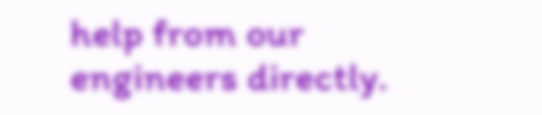help from our engineers directly.